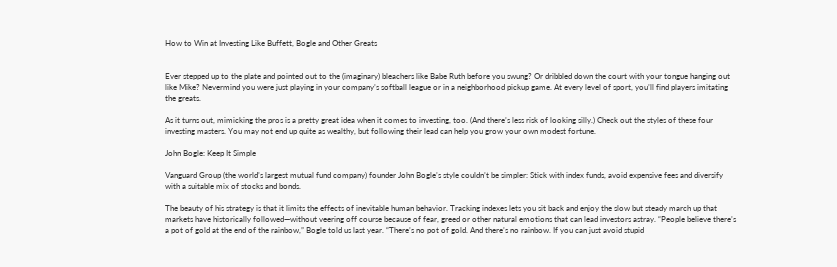How to Win at Investing Like Buffett, Bogle and Other Greats


Ever stepped up to the plate and pointed out to the (imaginary) bleachers like Babe Ruth before you swung? Or dribbled down the court with your tongue hanging out like Mike? Nevermind you were just playing in your company’s softball league or in a neighborhood pickup game. At every level of sport, you’ll find players imitating the greats.

As it turns out, mimicking the pros is a pretty great idea when it comes to investing, too. (And there’s less risk of looking silly.) Check out the styles of these four investing masters. You may not end up quite as wealthy, but following their lead can help you grow your own modest fortune.

John Bogle: Keep It Simple

Vanguard Group (the world’s largest mutual fund company) founder John Bogle’s style couldn’t be simpler: Stick with index funds, avoid expensive fees and diversify with a suitable mix of stocks and bonds.

The beauty of his strategy is that it limits the effects of inevitable human behavior. Tracking indexes lets you sit back and enjoy the slow but steady march up that markets have historically followed—without veering off course because of fear, greed or other natural emotions that can lead investors astray. “People believe there’s a pot of gold at the end of the rainbow,” Bogle told us last year. “There’s no pot of gold. And there’s no rainbow. If you can just avoid stupid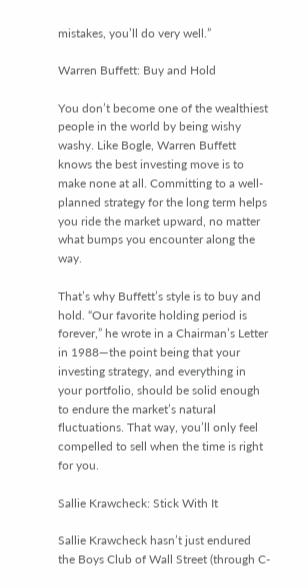mistakes, you’ll do very well.”

Warren Buffett: Buy and Hold

You don’t become one of the wealthiest people in the world by being wishy washy. Like Bogle, Warren Buffett knows the best investing move is to make none at all. Committing to a well-planned strategy for the long term helps you ride the market upward, no matter what bumps you encounter along the way.

That’s why Buffett’s style is to buy and hold. “Our favorite holding period is forever,” he wrote in a Chairman’s Letter in 1988—the point being that your investing strategy, and everything in your portfolio, should be solid enough to endure the market’s natural fluctuations. That way, you’ll only feel compelled to sell when the time is right for you.

Sallie Krawcheck: Stick With It

Sallie Krawcheck hasn’t just endured the Boys Club of Wall Street (through C-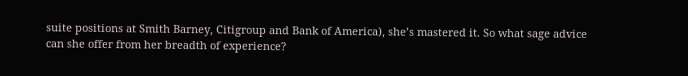suite positions at Smith Barney, Citigroup and Bank of America), she’s mastered it. So what sage advice can she offer from her breadth of experience?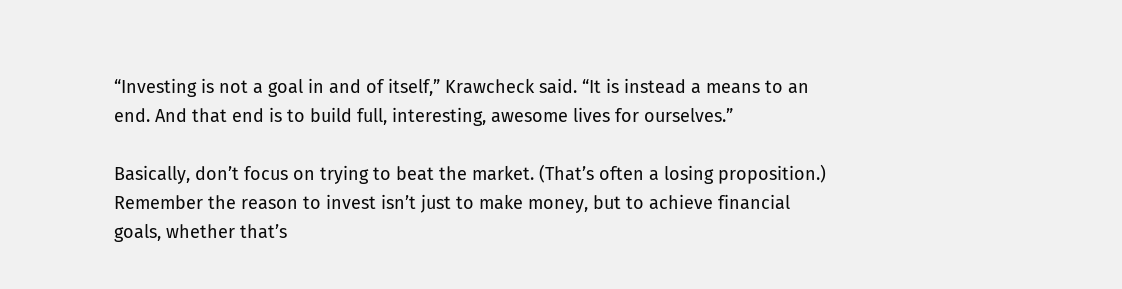“Investing is not a goal in and of itself,” Krawcheck said. “It is instead a means to an end. And that end is to build full, interesting, awesome lives for ourselves.”

Basically, don’t focus on trying to beat the market. (That’s often a losing proposition.) Remember the reason to invest isn’t just to make money, but to achieve financial goals, whether that’s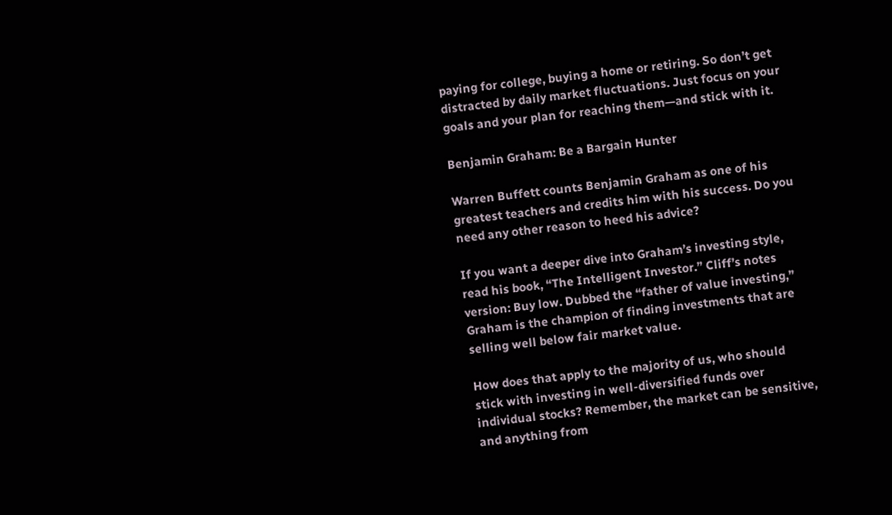paying for college, buying a home or retiring. So don’t get distracted by daily market fluctuations. Just focus on your goals and your plan for reaching them—and stick with it.

Benjamin Graham: Be a Bargain Hunter

Warren Buffett counts Benjamin Graham as one of his greatest teachers and credits him with his success. Do you need any other reason to heed his advice?

If you want a deeper dive into Graham’s investing style, read his book, “The Intelligent Investor.” Cliff’s notes version: Buy low. Dubbed the “father of value investing,” Graham is the champion of finding investments that are selling well below fair market value.

How does that apply to the majority of us, who should stick with investing in well-diversified funds over individual stocks? Remember, the market can be sensitive, and anything from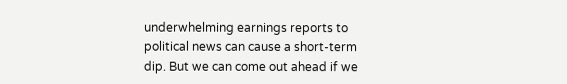underwhelming earnings reports to political news can cause a short-term dip. But we can come out ahead if we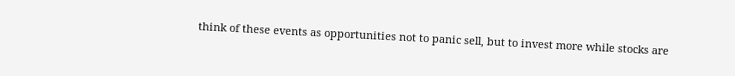think of these events as opportunities not to panic sell, but to invest more while stocks are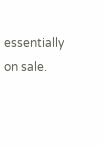essentially on sale.